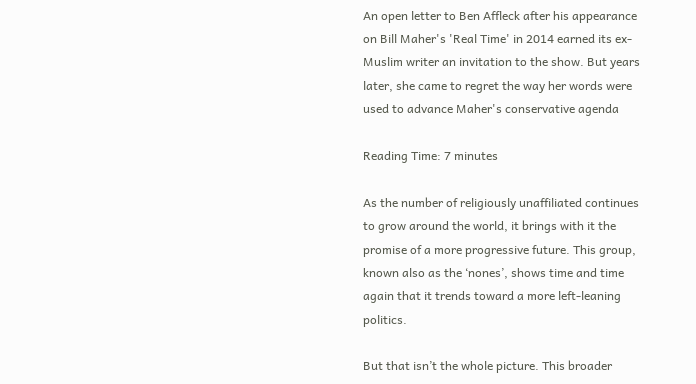An open letter to Ben Affleck after his appearance on Bill Maher's 'Real Time' in 2014 earned its ex-Muslim writer an invitation to the show. But years later, she came to regret the way her words were used to advance Maher's conservative agenda

Reading Time: 7 minutes

As the number of religiously unaffiliated continues to grow around the world, it brings with it the promise of a more progressive future. This group, known also as the ‘nones’, shows time and time again that it trends toward a more left-leaning politics.

But that isn’t the whole picture. This broader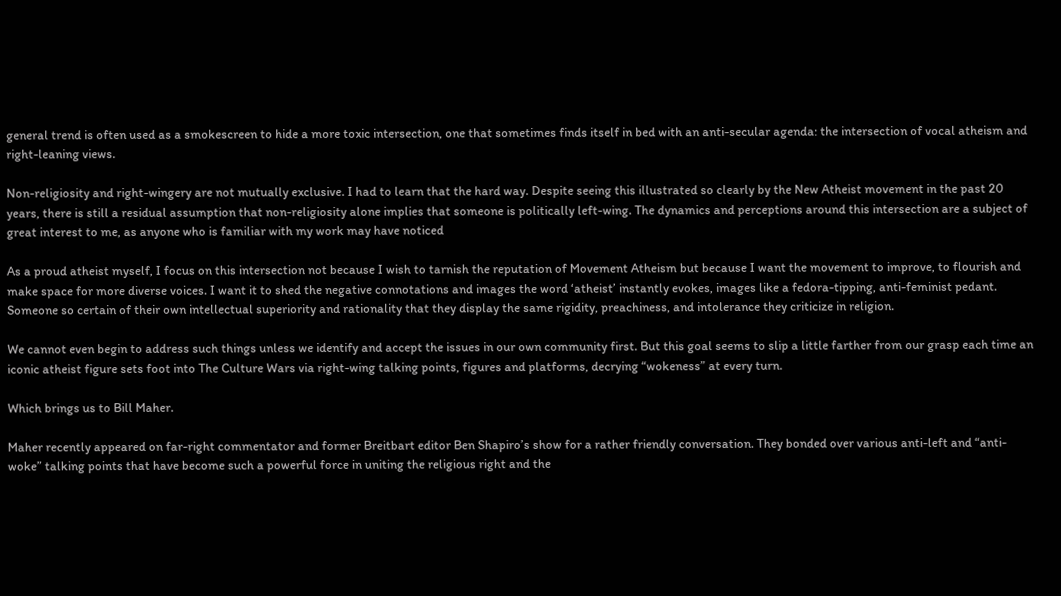general trend is often used as a smokescreen to hide a more toxic intersection, one that sometimes finds itself in bed with an anti-secular agenda: the intersection of vocal atheism and right-leaning views.

Non-religiosity and right-wingery are not mutually exclusive. I had to learn that the hard way. Despite seeing this illustrated so clearly by the New Atheist movement in the past 20 years, there is still a residual assumption that non-religiosity alone implies that someone is politically left-wing. The dynamics and perceptions around this intersection are a subject of great interest to me, as anyone who is familiar with my work may have noticed

As a proud atheist myself, I focus on this intersection not because I wish to tarnish the reputation of Movement Atheism but because I want the movement to improve, to flourish and make space for more diverse voices. I want it to shed the negative connotations and images the word ‘atheist’ instantly evokes, images like a fedora-tipping, anti-feminist pedant. Someone so certain of their own intellectual superiority and rationality that they display the same rigidity, preachiness, and intolerance they criticize in religion.

We cannot even begin to address such things unless we identify and accept the issues in our own community first. But this goal seems to slip a little farther from our grasp each time an iconic atheist figure sets foot into The Culture Wars via right-wing talking points, figures and platforms, decrying “wokeness” at every turn.

Which brings us to Bill Maher.

Maher recently appeared on far-right commentator and former Breitbart editor Ben Shapiro’s show for a rather friendly conversation. They bonded over various anti-left and “anti-woke” talking points that have become such a powerful force in uniting the religious right and the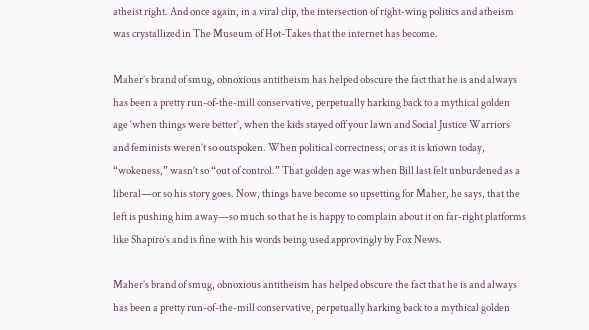atheist right. And once again, in a viral clip, the intersection of right-wing politics and atheism was crystallized in The Museum of Hot-Takes that the internet has become.

Maher’s brand of smug, obnoxious antitheism has helped obscure the fact that he is and always has been a pretty run-of-the-mill conservative, perpetually harking back to a mythical golden age ‘when things were better’, when the kids stayed off your lawn and Social Justice Warriors and feminists weren’t so outspoken. When political correctness, or as it is known today, “wokeness,” wasn’t so “out of control.” That golden age was when Bill last felt unburdened as a liberal—or so his story goes. Now, things have become so upsetting for Maher, he says, that the left is pushing him away—so much so that he is happy to complain about it on far-right platforms like Shapiro’s and is fine with his words being used approvingly by Fox News.

Maher’s brand of smug, obnoxious antitheism has helped obscure the fact that he is and always has been a pretty run-of-the-mill conservative, perpetually harking back to a mythical golden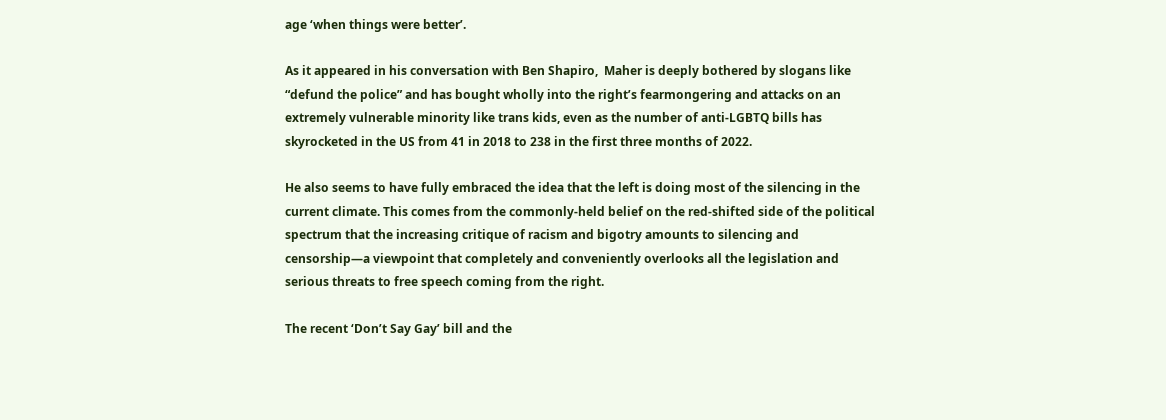age ‘when things were better’.

As it appeared in his conversation with Ben Shapiro,  Maher is deeply bothered by slogans like “defund the police” and has bought wholly into the right’s fearmongering and attacks on an extremely vulnerable minority like trans kids, even as the number of anti-LGBTQ bills has skyrocketed in the US from 41 in 2018 to 238 in the first three months of 2022.

He also seems to have fully embraced the idea that the left is doing most of the silencing in the current climate. This comes from the commonly-held belief on the red-shifted side of the political spectrum that the increasing critique of racism and bigotry amounts to silencing and censorship—a viewpoint that completely and conveniently overlooks all the legislation and serious threats to free speech coming from the right.

The recent ‘Don’t Say Gay’ bill and the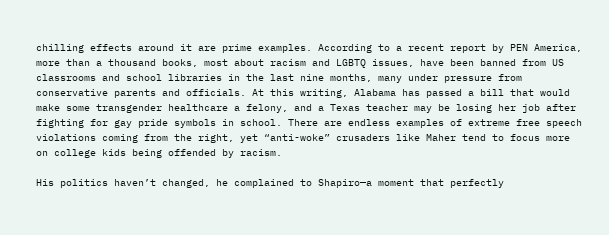chilling effects around it are prime examples. According to a recent report by PEN America, more than a thousand books, most about racism and LGBTQ issues, have been banned from US classrooms and school libraries in the last nine months, many under pressure from conservative parents and officials. At this writing, Alabama has passed a bill that would make some transgender healthcare a felony, and a Texas teacher may be losing her job after fighting for gay pride symbols in school. There are endless examples of extreme free speech violations coming from the right, yet “anti-woke” crusaders like Maher tend to focus more on college kids being offended by racism.

His politics haven’t changed, he complained to Shapiro—a moment that perfectly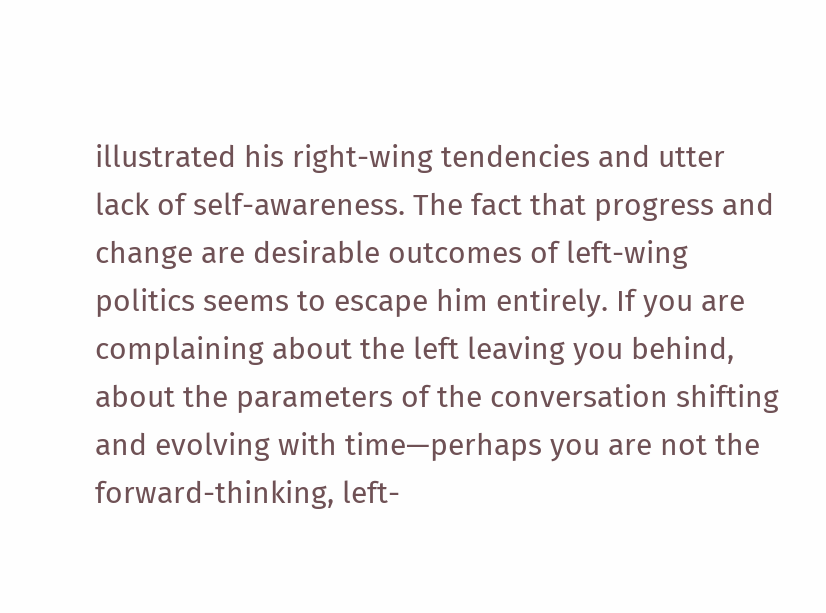illustrated his right-wing tendencies and utter lack of self-awareness. The fact that progress and change are desirable outcomes of left-wing politics seems to escape him entirely. If you are complaining about the left leaving you behind, about the parameters of the conversation shifting and evolving with time—perhaps you are not the forward-thinking, left-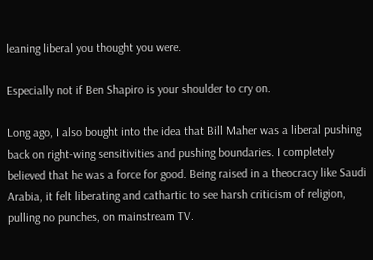leaning liberal you thought you were.

Especially not if Ben Shapiro is your shoulder to cry on.

Long ago, I also bought into the idea that Bill Maher was a liberal pushing back on right-wing sensitivities and pushing boundaries. I completely believed that he was a force for good. Being raised in a theocracy like Saudi Arabia, it felt liberating and cathartic to see harsh criticism of religion, pulling no punches, on mainstream TV.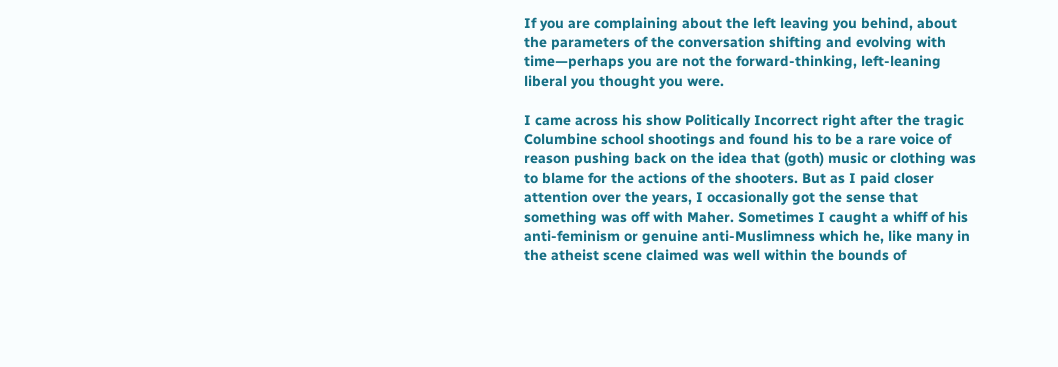If you are complaining about the left leaving you behind, about the parameters of the conversation shifting and evolving with time—perhaps you are not the forward-thinking, left-leaning liberal you thought you were.

I came across his show Politically Incorrect right after the tragic Columbine school shootings and found his to be a rare voice of reason pushing back on the idea that (goth) music or clothing was to blame for the actions of the shooters. But as I paid closer attention over the years, I occasionally got the sense that something was off with Maher. Sometimes I caught a whiff of his anti-feminism or genuine anti-Muslimness which he, like many in the atheist scene claimed was well within the bounds of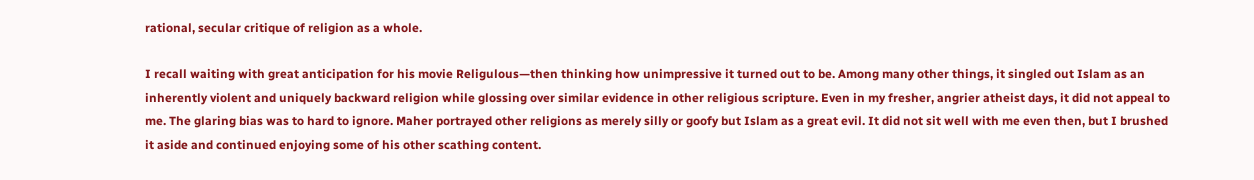rational, secular critique of religion as a whole.

I recall waiting with great anticipation for his movie Religulous—then thinking how unimpressive it turned out to be. Among many other things, it singled out Islam as an inherently violent and uniquely backward religion while glossing over similar evidence in other religious scripture. Even in my fresher, angrier atheist days, it did not appeal to me. The glaring bias was to hard to ignore. Maher portrayed other religions as merely silly or goofy but Islam as a great evil. It did not sit well with me even then, but I brushed it aside and continued enjoying some of his other scathing content.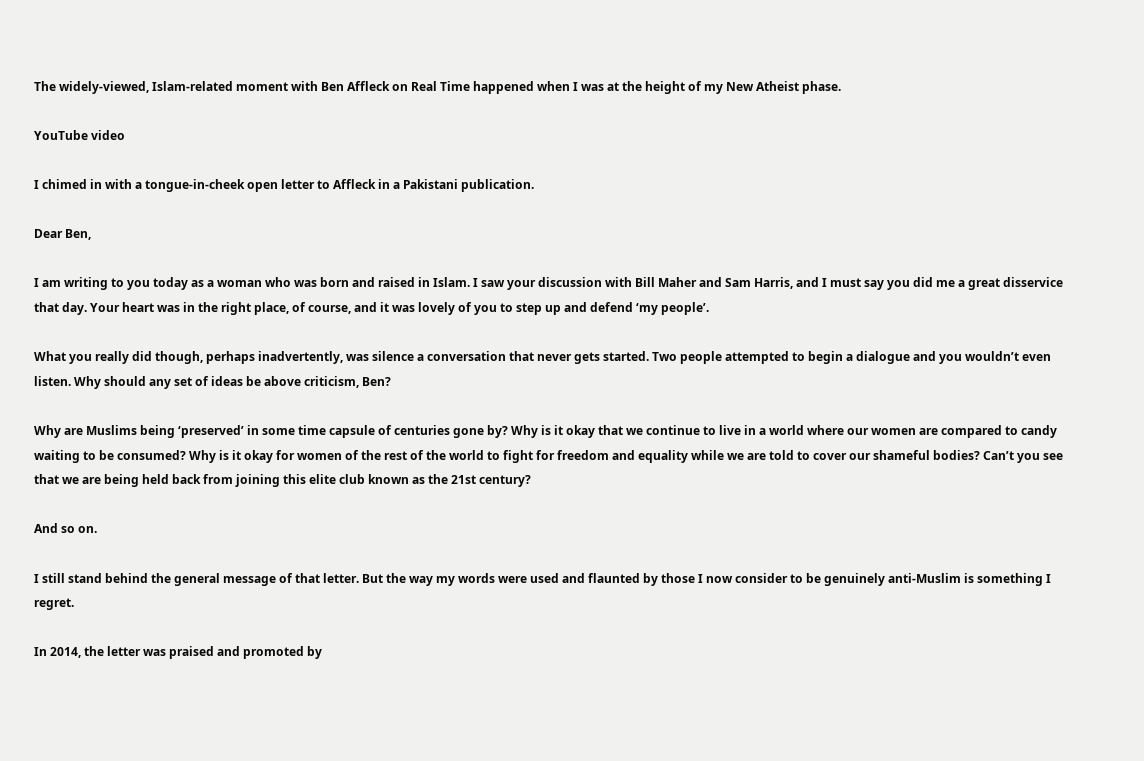The widely-viewed, Islam-related moment with Ben Affleck on Real Time happened when I was at the height of my New Atheist phase.

YouTube video

I chimed in with a tongue-in-cheek open letter to Affleck in a Pakistani publication.

Dear Ben,

I am writing to you today as a woman who was born and raised in Islam. I saw your discussion with Bill Maher and Sam Harris, and I must say you did me a great disservice that day. Your heart was in the right place, of course, and it was lovely of you to step up and defend ‘my people’.

What you really did though, perhaps inadvertently, was silence a conversation that never gets started. Two people attempted to begin a dialogue and you wouldn’t even listen. Why should any set of ideas be above criticism, Ben?

Why are Muslims being ‘preserved’ in some time capsule of centuries gone by? Why is it okay that we continue to live in a world where our women are compared to candy waiting to be consumed? Why is it okay for women of the rest of the world to fight for freedom and equality while we are told to cover our shameful bodies? Can’t you see that we are being held back from joining this elite club known as the 21st century?

And so on.

I still stand behind the general message of that letter. But the way my words were used and flaunted by those I now consider to be genuinely anti-Muslim is something I regret.

In 2014, the letter was praised and promoted by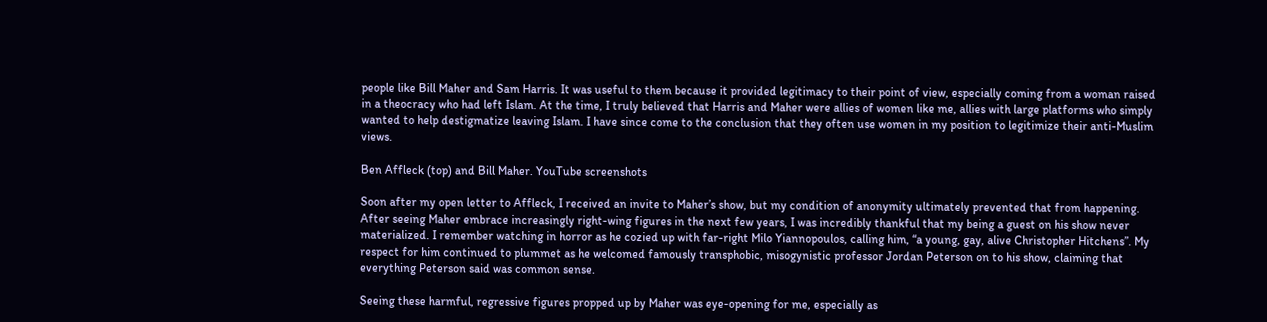people like Bill Maher and Sam Harris. It was useful to them because it provided legitimacy to their point of view, especially coming from a woman raised in a theocracy who had left Islam. At the time, I truly believed that Harris and Maher were allies of women like me, allies with large platforms who simply wanted to help destigmatize leaving Islam. I have since come to the conclusion that they often use women in my position to legitimize their anti-Muslim views.

Ben Affleck (top) and Bill Maher. YouTube screenshots

Soon after my open letter to Affleck, I received an invite to Maher’s show, but my condition of anonymity ultimately prevented that from happening. After seeing Maher embrace increasingly right-wing figures in the next few years, I was incredibly thankful that my being a guest on his show never materialized. I remember watching in horror as he cozied up with far-right Milo Yiannopoulos, calling him, “a young, gay, alive Christopher Hitchens”. My respect for him continued to plummet as he welcomed famously transphobic, misogynistic professor Jordan Peterson on to his show, claiming that everything Peterson said was common sense.

Seeing these harmful, regressive figures propped up by Maher was eye-opening for me, especially as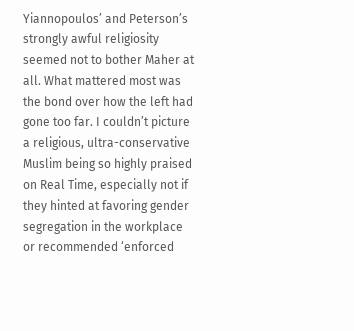Yiannopoulos’ and Peterson’s strongly awful religiosity seemed not to bother Maher at all. What mattered most was the bond over how the left had gone too far. I couldn’t picture a religious, ultra-conservative Muslim being so highly praised on Real Time, especially not if they hinted at favoring gender segregation in the workplace or recommended ‘enforced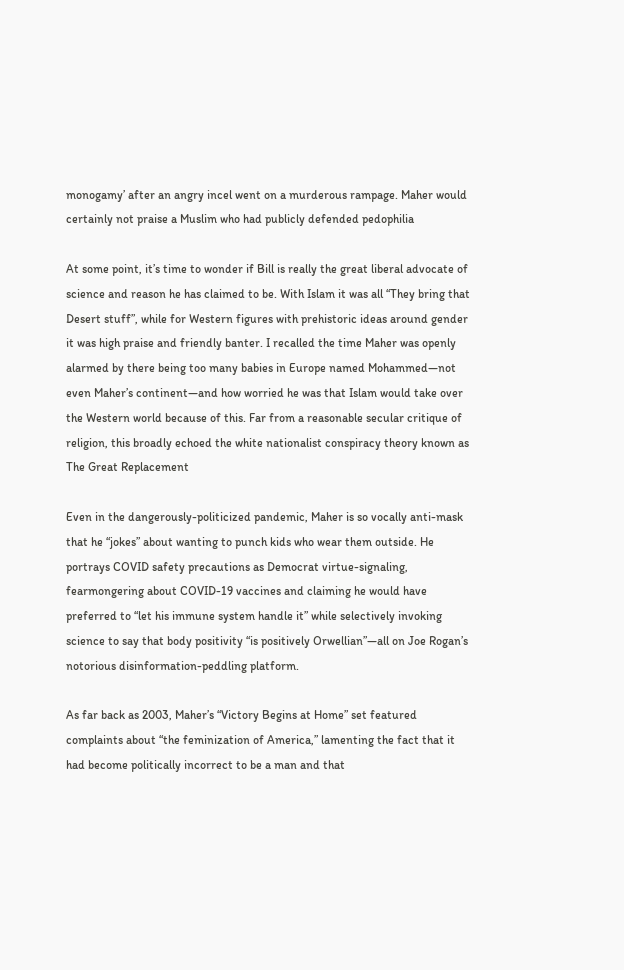monogamy’ after an angry incel went on a murderous rampage. Maher would certainly not praise a Muslim who had publicly defended pedophilia

At some point, it’s time to wonder if Bill is really the great liberal advocate of science and reason he has claimed to be. With Islam it was all “They bring that Desert stuff”, while for Western figures with prehistoric ideas around gender it was high praise and friendly banter. I recalled the time Maher was openly alarmed by there being too many babies in Europe named Mohammed—not even Maher’s continent—and how worried he was that Islam would take over the Western world because of this. Far from a reasonable secular critique of religion, this broadly echoed the white nationalist conspiracy theory known as The Great Replacement

Even in the dangerously-politicized pandemic, Maher is so vocally anti-mask that he “jokes” about wanting to punch kids who wear them outside. He portrays COVID safety precautions as Democrat virtue-signaling, fearmongering about COVID-19 vaccines and claiming he would have preferred to “let his immune system handle it” while selectively invoking science to say that body positivity “is positively Orwellian”—all on Joe Rogan’s notorious disinformation-peddling platform.

As far back as 2003, Maher’s “Victory Begins at Home” set featured complaints about “the feminization of America,” lamenting the fact that it had become politically incorrect to be a man and that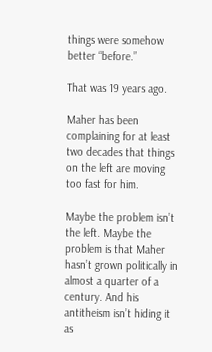things were somehow better “before.”

That was 19 years ago.

Maher has been complaining for at least two decades that things on the left are moving too fast for him.

Maybe the problem isn’t the left. Maybe the problem is that Maher hasn’t grown politically in almost a quarter of a century. And his antitheism isn’t hiding it as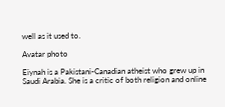well as it used to.

Avatar photo

Eiynah is a Pakistani-Canadian atheist who grew up in Saudi Arabia. She is a critic of both religion and online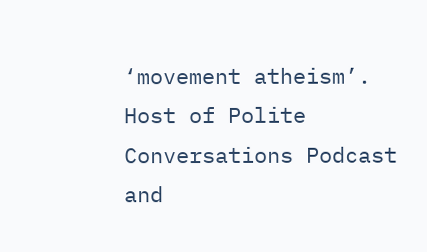‘movement atheism’. Host of Polite Conversations Podcast and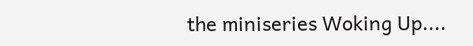the miniseries Woking Up....